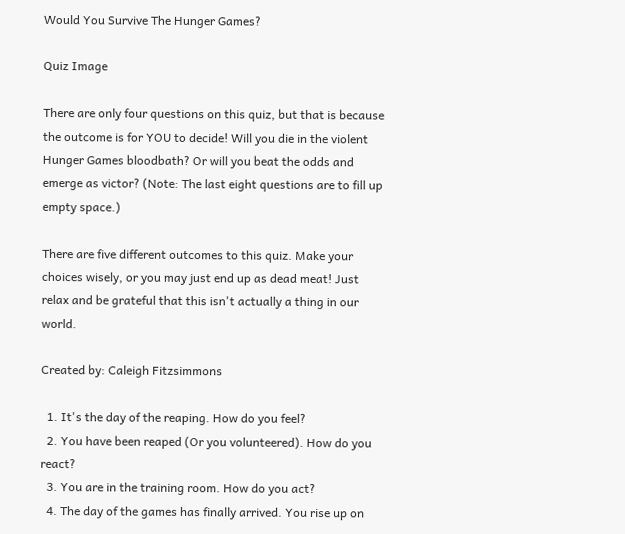Would You Survive The Hunger Games?

Quiz Image

There are only four questions on this quiz, but that is because the outcome is for YOU to decide! Will you die in the violent Hunger Games bloodbath? Or will you beat the odds and emerge as victor? (Note: The last eight questions are to fill up empty space.)

There are five different outcomes to this quiz. Make your choices wisely, or you may just end up as dead meat! Just relax and be grateful that this isn't actually a thing in our world.

Created by: Caleigh Fitzsimmons

  1. It's the day of the reaping. How do you feel?
  2. You have been reaped (Or you volunteered). How do you react?
  3. You are in the training room. How do you act?
  4. The day of the games has finally arrived. You rise up on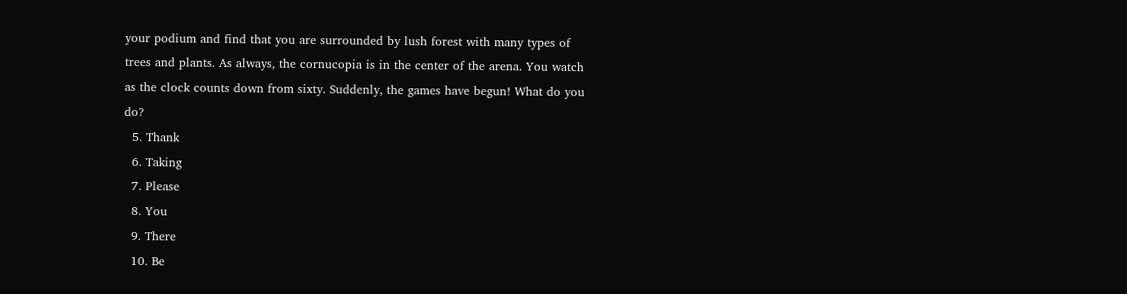your podium and find that you are surrounded by lush forest with many types of trees and plants. As always, the cornucopia is in the center of the arena. You watch as the clock counts down from sixty. Suddenly, the games have begun! What do you do?
  5. Thank
  6. Taking
  7. Please
  8. You
  9. There
  10. Be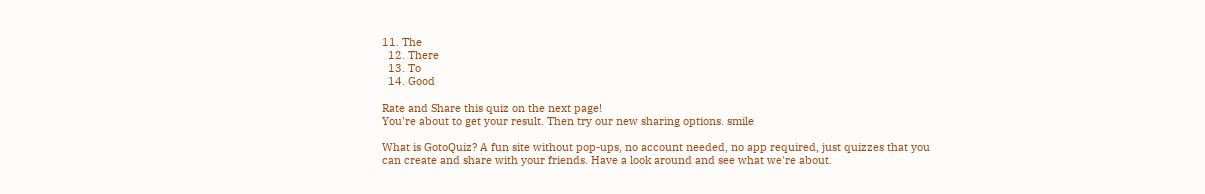11. The
  12. There
  13. To
  14. Good

Rate and Share this quiz on the next page!
You're about to get your result. Then try our new sharing options. smile

What is GotoQuiz? A fun site without pop-ups, no account needed, no app required, just quizzes that you can create and share with your friends. Have a look around and see what we're about.